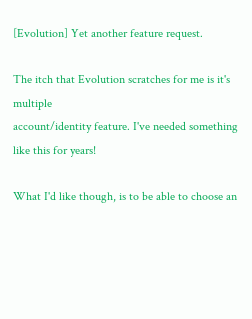[Evolution] Yet another feature request.

The itch that Evolution scratches for me is it's multiple
account/identity feature. I've needed something like this for years!

What I'd like though, is to be able to choose an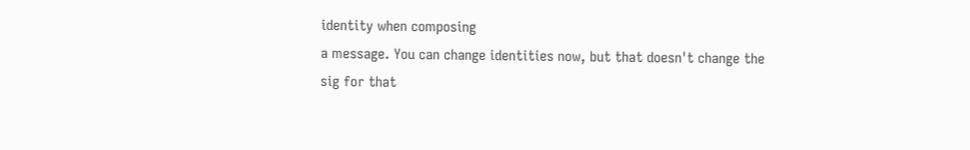identity when composing
a message. You can change identities now, but that doesn't change the
sig for that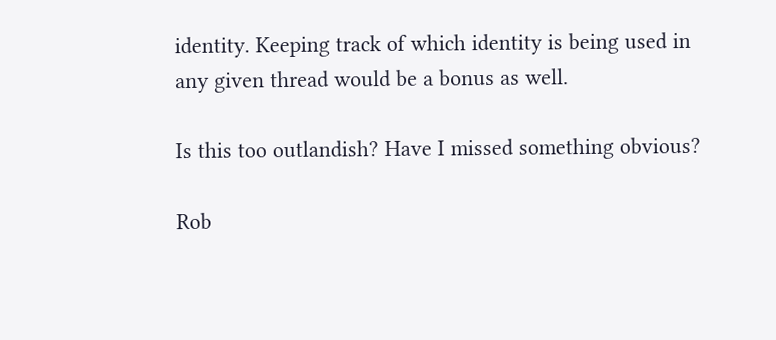identity. Keeping track of which identity is being used in
any given thread would be a bonus as well.

Is this too outlandish? Have I missed something obvious?

Rob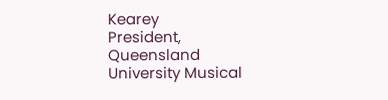Kearey
President, Queensland University Musical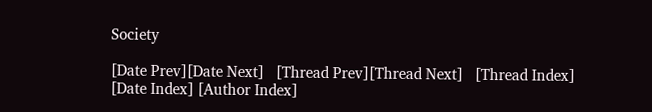Society

[Date Prev][Date Next]   [Thread Prev][Thread Next]   [Thread Index] [Date Index] [Author Index]